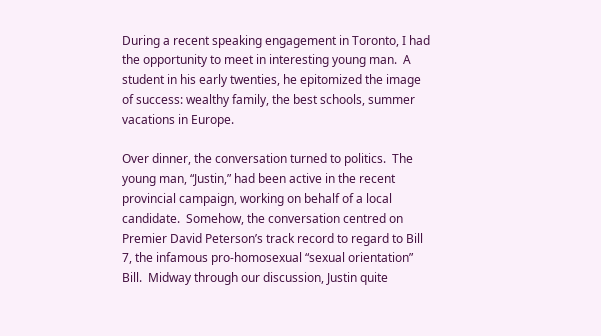During a recent speaking engagement in Toronto, I had the opportunity to meet in interesting young man.  A student in his early twenties, he epitomized the image of success: wealthy family, the best schools, summer vacations in Europe.

Over dinner, the conversation turned to politics.  The young man, “Justin,” had been active in the recent provincial campaign, working on behalf of a local candidate.  Somehow, the conversation centred on Premier David Peterson’s track record to regard to Bill 7, the infamous pro-homosexual “sexual orientation” Bill.  Midway through our discussion, Justin quite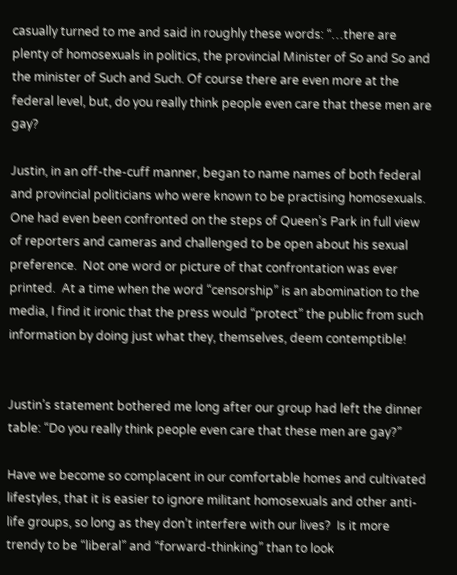casually turned to me and said in roughly these words: “…there are plenty of homosexuals in politics, the provincial Minister of So and So and the minister of Such and Such. Of course there are even more at the federal level, but, do you really think people even care that these men are gay?

Justin, in an off-the-cuff manner, began to name names of both federal and provincial politicians who were known to be practising homosexuals.  One had even been confronted on the steps of Queen’s Park in full view of reporters and cameras and challenged to be open about his sexual preference.  Not one word or picture of that confrontation was ever printed.  At a time when the word “censorship” is an abomination to the media, I find it ironic that the press would “protect” the public from such information by doing just what they, themselves, deem contemptible!


Justin’s statement bothered me long after our group had left the dinner table: “Do you really think people even care that these men are gay?”

Have we become so complacent in our comfortable homes and cultivated lifestyles, that it is easier to ignore militant homosexuals and other anti-life groups, so long as they don’t interfere with our lives?  Is it more trendy to be “liberal” and “forward-thinking” than to look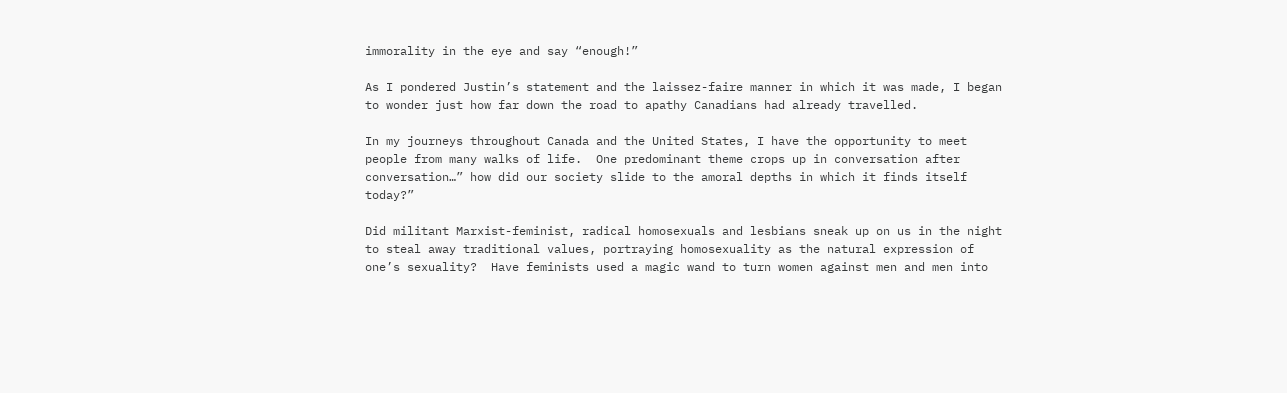immorality in the eye and say “enough!”

As I pondered Justin’s statement and the laissez-faire manner in which it was made, I began to wonder just how far down the road to apathy Canadians had already travelled.

In my journeys throughout Canada and the United States, I have the opportunity to meet people from many walks of life.  One predominant theme crops up in conversation after conversation…” how did our society slide to the amoral depths in which it finds itself today?”

Did militant Marxist-feminist, radical homosexuals and lesbians sneak up on us in the night to steal away traditional values, portraying homosexuality as the natural expression of one’s sexuality?  Have feminists used a magic wand to turn women against men and men into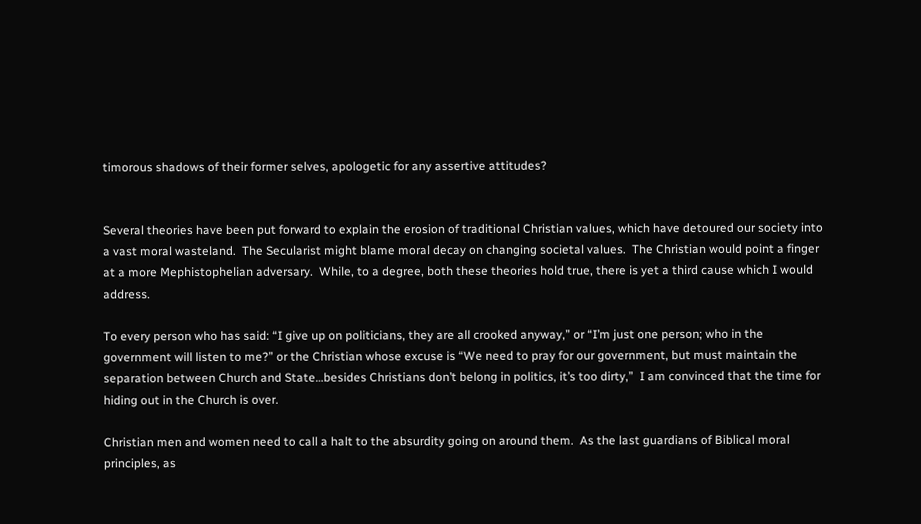timorous shadows of their former selves, apologetic for any assertive attitudes?


Several theories have been put forward to explain the erosion of traditional Christian values, which have detoured our society into a vast moral wasteland.  The Secularist might blame moral decay on changing societal values.  The Christian would point a finger at a more Mephistophelian adversary.  While, to a degree, both these theories hold true, there is yet a third cause which I would address.

To every person who has said: “I give up on politicians, they are all crooked anyway,” or “I’m just one person; who in the government will listen to me?” or the Christian whose excuse is “We need to pray for our government, but must maintain the separation between Church and State…besides Christians don’t belong in politics, it’s too dirty,”  I am convinced that the time for hiding out in the Church is over.

Christian men and women need to call a halt to the absurdity going on around them.  As the last guardians of Biblical moral principles, as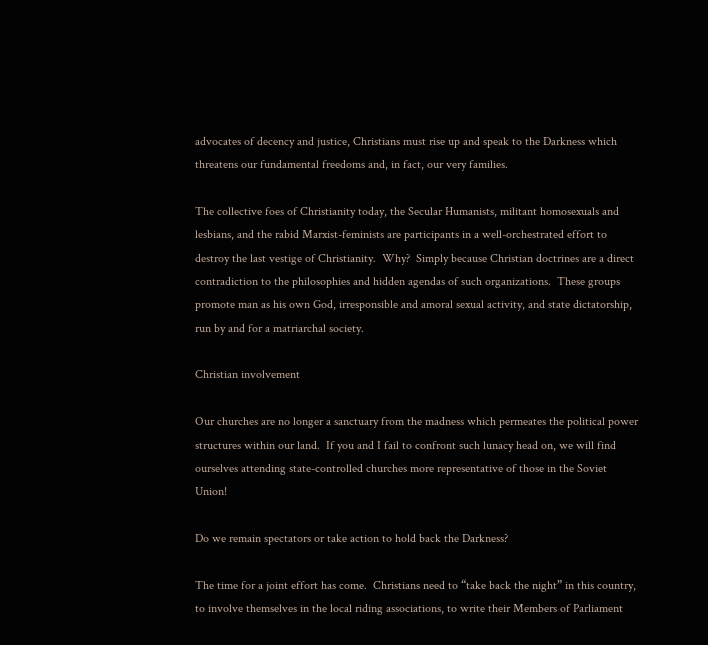advocates of decency and justice, Christians must rise up and speak to the Darkness which threatens our fundamental freedoms and, in fact, our very families.

The collective foes of Christianity today, the Secular Humanists, militant homosexuals and lesbians, and the rabid Marxist-feminists are participants in a well-orchestrated effort to destroy the last vestige of Christianity.  Why?  Simply because Christian doctrines are a direct contradiction to the philosophies and hidden agendas of such organizations.  These groups promote man as his own God, irresponsible and amoral sexual activity, and state dictatorship, run by and for a matriarchal society.

Christian involvement

Our churches are no longer a sanctuary from the madness which permeates the political power structures within our land.  If you and I fail to confront such lunacy head on, we will find ourselves attending state-controlled churches more representative of those in the Soviet Union!

Do we remain spectators or take action to hold back the Darkness?

The time for a joint effort has come.  Christians need to “take back the night” in this country, to involve themselves in the local riding associations, to write their Members of Parliament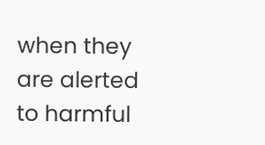when they are alerted to harmful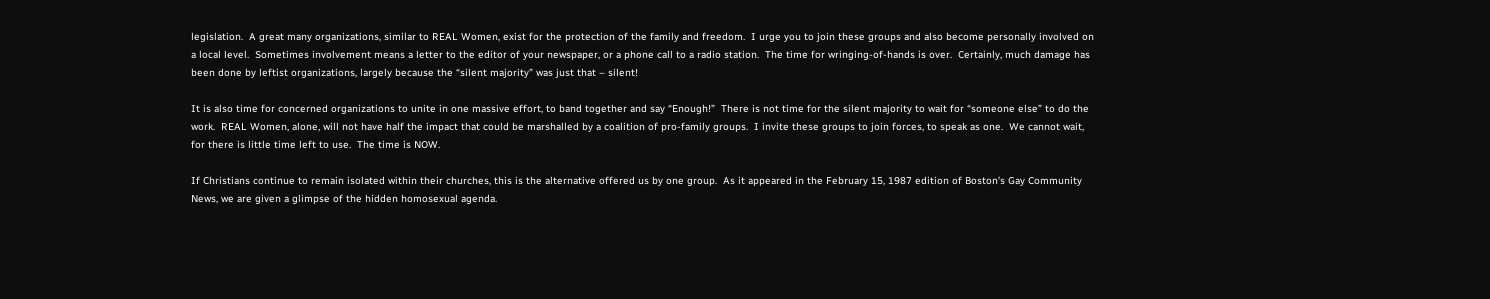legislation.  A great many organizations, similar to REAL Women, exist for the protection of the family and freedom.  I urge you to join these groups and also become personally involved on a local level.  Sometimes involvement means a letter to the editor of your newspaper, or a phone call to a radio station.  The time for wringing-of-hands is over.  Certainly, much damage has been done by leftist organizations, largely because the “silent majority” was just that – silent!

It is also time for concerned organizations to unite in one massive effort, to band together and say “Enough!”  There is not time for the silent majority to wait for “someone else” to do the work.  REAL Women, alone, will not have half the impact that could be marshalled by a coalition of pro-family groups.  I invite these groups to join forces, to speak as one.  We cannot wait, for there is little time left to use.  The time is NOW.

If Christians continue to remain isolated within their churches, this is the alternative offered us by one group.  As it appeared in the February 15, 1987 edition of Boston’s Gay Community News, we are given a glimpse of the hidden homosexual agenda.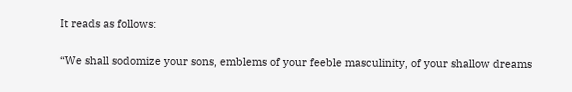It reads as follows:

“We shall sodomize your sons, emblems of your feeble masculinity, of your shallow dreams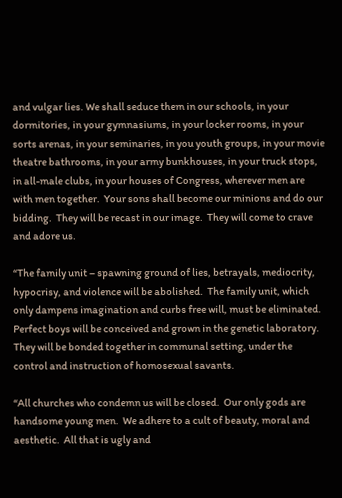and vulgar lies. We shall seduce them in our schools, in your dormitories, in your gymnasiums, in your locker rooms, in your sorts arenas, in your seminaries, in you youth groups, in your movie theatre bathrooms, in your army bunkhouses, in your truck stops, in all-male clubs, in your houses of Congress, wherever men are with men together.  Your sons shall become our minions and do our bidding.  They will be recast in our image.  They will come to crave and adore us.

“The family unit – spawning ground of lies, betrayals, mediocrity, hypocrisy, and violence will be abolished.  The family unit, which only dampens imagination and curbs free will, must be eliminated.  Perfect boys will be conceived and grown in the genetic laboratory.  They will be bonded together in communal setting, under the control and instruction of homosexual savants.

“All churches who condemn us will be closed.  Our only gods are handsome young men.  We adhere to a cult of beauty, moral and aesthetic.  All that is ugly and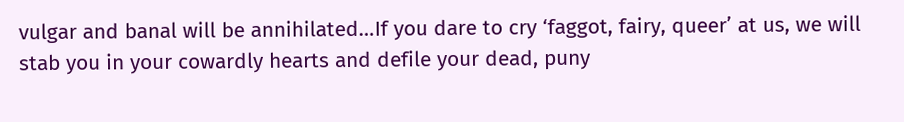vulgar and banal will be annihilated…If you dare to cry ‘faggot, fairy, queer’ at us, we will stab you in your cowardly hearts and defile your dead, puny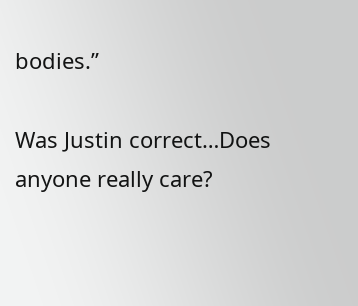bodies.”

Was Justin correct…Does anyone really care?